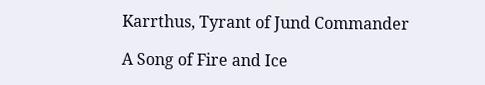Karrthus, Tyrant of Jund Commander

A Song of Fire and Ice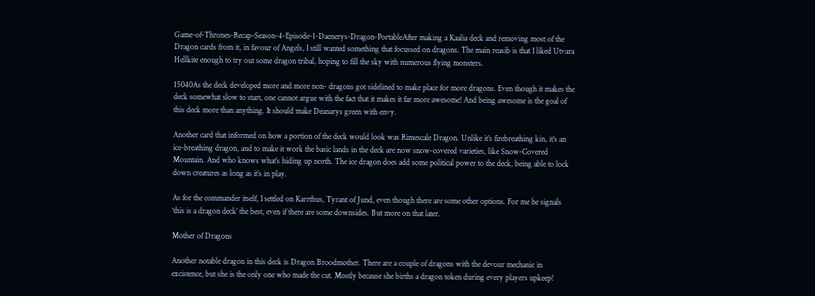Game-of-Thrones-Recap-Season-4-Episode-1-Daenerys-Dragon-PortableAfter making a Kaalia deck and removing most of the Dragon cards from it, in favour of Angels, I still wanted something that focussed on dragons. The main reasib is that I liked Utvara Hellkite enough to try out some dragon tribal, hoping to fill the sky with numerous flying monsters.

15040As the deck developed more and more non- dragons got sidelined to make place for more dragons. Even though it makes the deck somewhat slow to start, one cannot argue with the fact that it makes it far more awesome! And being awesome is the goal of this deck more than anything. It should make Deanarys green with envy.

Another card that informed on how a portion of the deck would look was Rimescale Dragon. Unlike it’s firebreathing kin, it’s an ice-breathing dragon, and to make it work the basic lands in the deck are now snow-covered varieties, like Snow-Covered Mountain. And who knows what’s hiding up north. The ice dragon does add some political power to the deck, being able to lock down creatures as long as it’s in play.

As for the commander itself, I settled on Karrthus, Tyrant of Jund, even though there are some other options. For me he signals ‘this is a dragon deck’ the best, even if there are some downsides. But more on that later.

Mother of Dragons

Another notable dragon in this deck is Dragon Broodmother. There are a couple of dragons with the devour mechanic in excistence, but she is the only one who made the cut. Mostly because she births a dragon token during every players upkeep!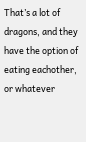That’s a lot of dragons, and they have the option of eating eachother, or whatever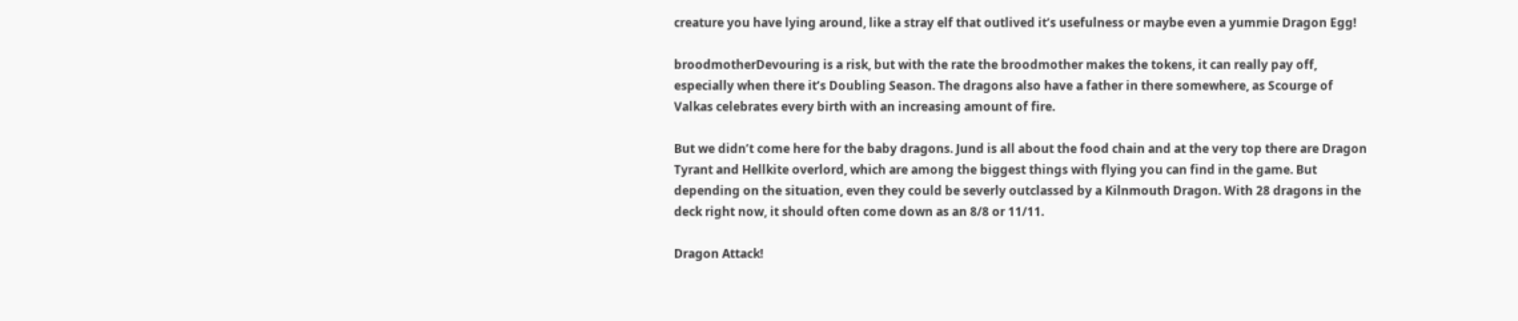creature you have lying around, like a stray elf that outlived it’s usefulness or maybe even a yummie Dragon Egg!

broodmotherDevouring is a risk, but with the rate the broodmother makes the tokens, it can really pay off, especially when there it’s Doubling Season. The dragons also have a father in there somewhere, as Scourge of Valkas celebrates every birth with an increasing amount of fire.

But we didn’t come here for the baby dragons. Jund is all about the food chain and at the very top there are Dragon Tyrant and Hellkite overlord, which are among the biggest things with flying you can find in the game. But depending on the situation, even they could be severly outclassed by a Kilnmouth Dragon. With 28 dragons in the deck right now, it should often come down as an 8/8 or 11/11.

Dragon Attack!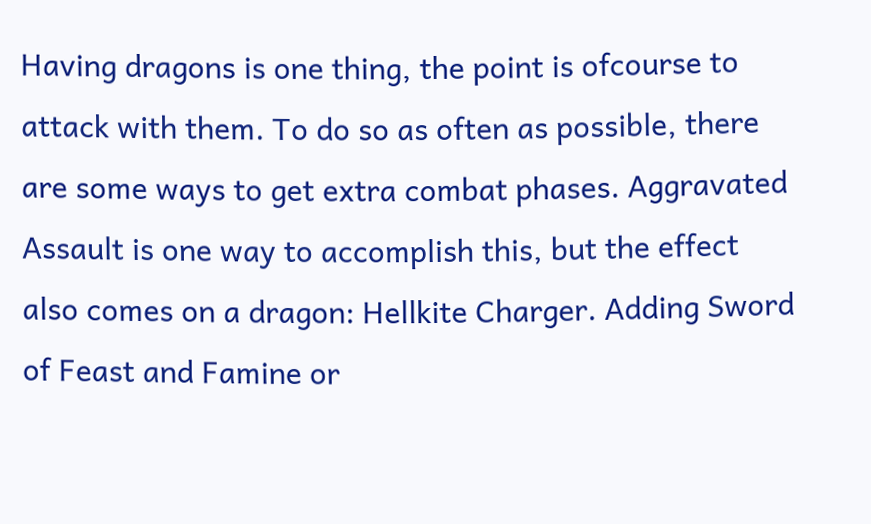Having dragons is one thing, the point is ofcourse to attack with them. To do so as often as possible, there are some ways to get extra combat phases. Aggravated Assault is one way to accomplish this, but the effect also comes on a dragon: Hellkite Charger. Adding Sword of Feast and Famine or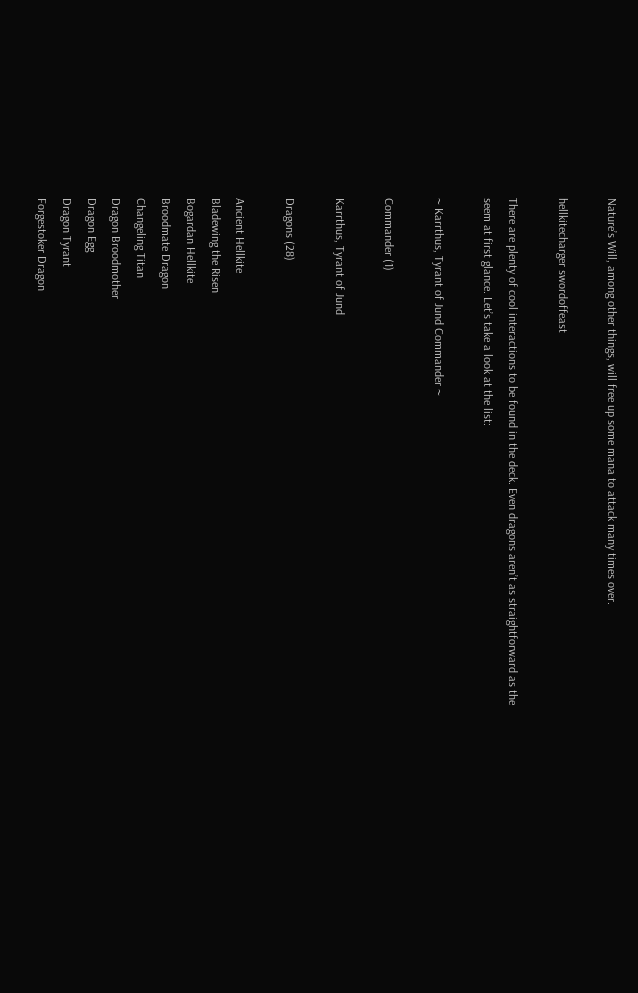Nature’s Will, among other things, will free up some mana to attack many times over.

hellkitecharger swordoffeast

There are plenty of cool interactions to be found in the deck. Even dragons aren’t as straightforward as the seem at first glance. Let’s take a look at the list:

~ Karrthus, Tyrant of Jund Commander ~

Commander (1)

Karrthus, Tyrant of Jund

Dragons (28)

Ancient Hellkite
Bladewing the Risen
Bogardan Hellkite
Broodmate Dragon
Changeling Titan
Dragon Broodmother
Dragon Egg
Dragon Tyrant
Forgestoker Dragon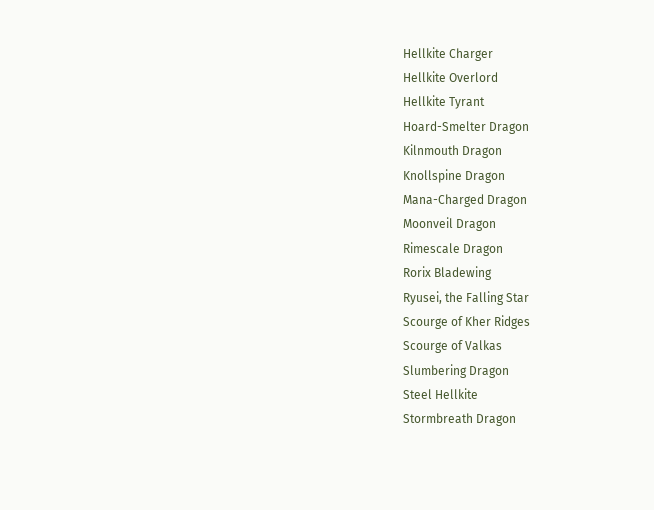Hellkite Charger
Hellkite Overlord
Hellkite Tyrant
Hoard-Smelter Dragon
Kilnmouth Dragon
Knollspine Dragon
Mana-Charged Dragon
Moonveil Dragon
Rimescale Dragon
Rorix Bladewing
Ryusei, the Falling Star
Scourge of Kher Ridges
Scourge of Valkas
Slumbering Dragon
Steel Hellkite
Stormbreath Dragon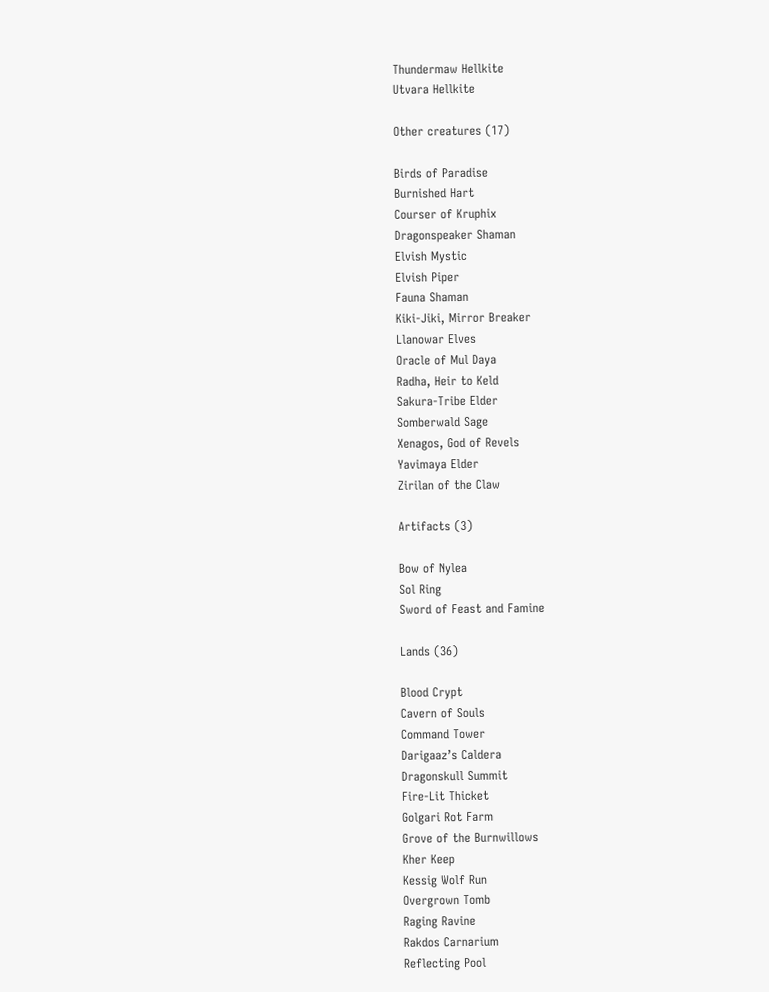Thundermaw Hellkite
Utvara Hellkite

Other creatures (17)

Birds of Paradise
Burnished Hart
Courser of Kruphix
Dragonspeaker Shaman
Elvish Mystic
Elvish Piper
Fauna Shaman
Kiki-Jiki, Mirror Breaker
Llanowar Elves
Oracle of Mul Daya
Radha, Heir to Keld
Sakura-Tribe Elder
Somberwald Sage
Xenagos, God of Revels
Yavimaya Elder
Zirilan of the Claw

Artifacts (3)

Bow of Nylea
Sol Ring
Sword of Feast and Famine

Lands (36)

Blood Crypt
Cavern of Souls
Command Tower
Darigaaz’s Caldera
Dragonskull Summit
Fire-Lit Thicket
Golgari Rot Farm
Grove of the Burnwillows
Kher Keep
Kessig Wolf Run
Overgrown Tomb
Raging Ravine
Rakdos Carnarium
Reflecting Pool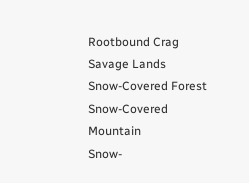Rootbound Crag
Savage Lands
Snow-Covered Forest
Snow-Covered Mountain
Snow-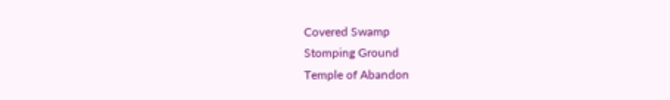Covered Swamp
Stomping Ground
Temple of Abandon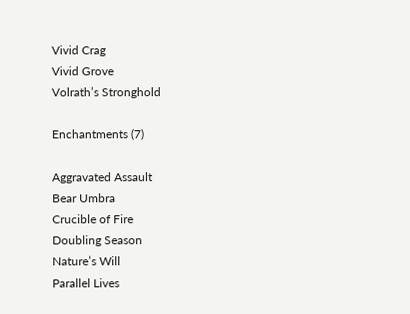Vivid Crag
Vivid Grove
Volrath’s Stronghold

Enchantments (7)

Aggravated Assault
Bear Umbra
Crucible of Fire
Doubling Season
Nature’s Will
Parallel Lives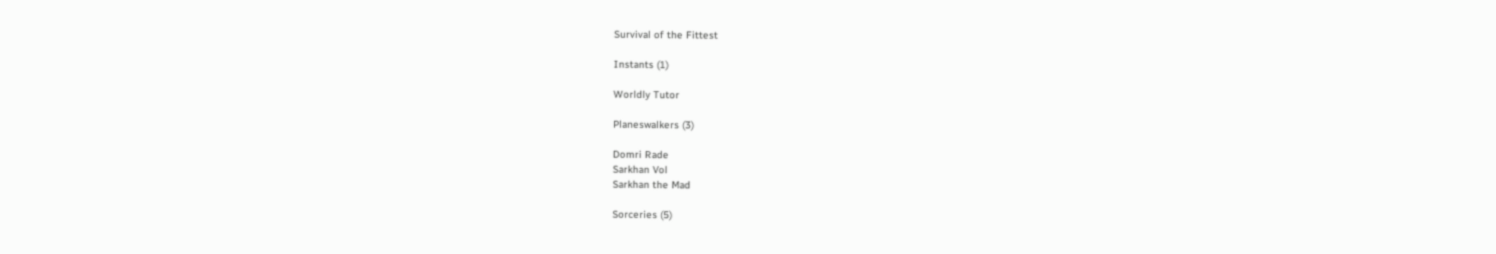Survival of the Fittest

Instants (1)

Worldly Tutor

Planeswalkers (3)

Domri Rade
Sarkhan Vol
Sarkhan the Mad

Sorceries (5)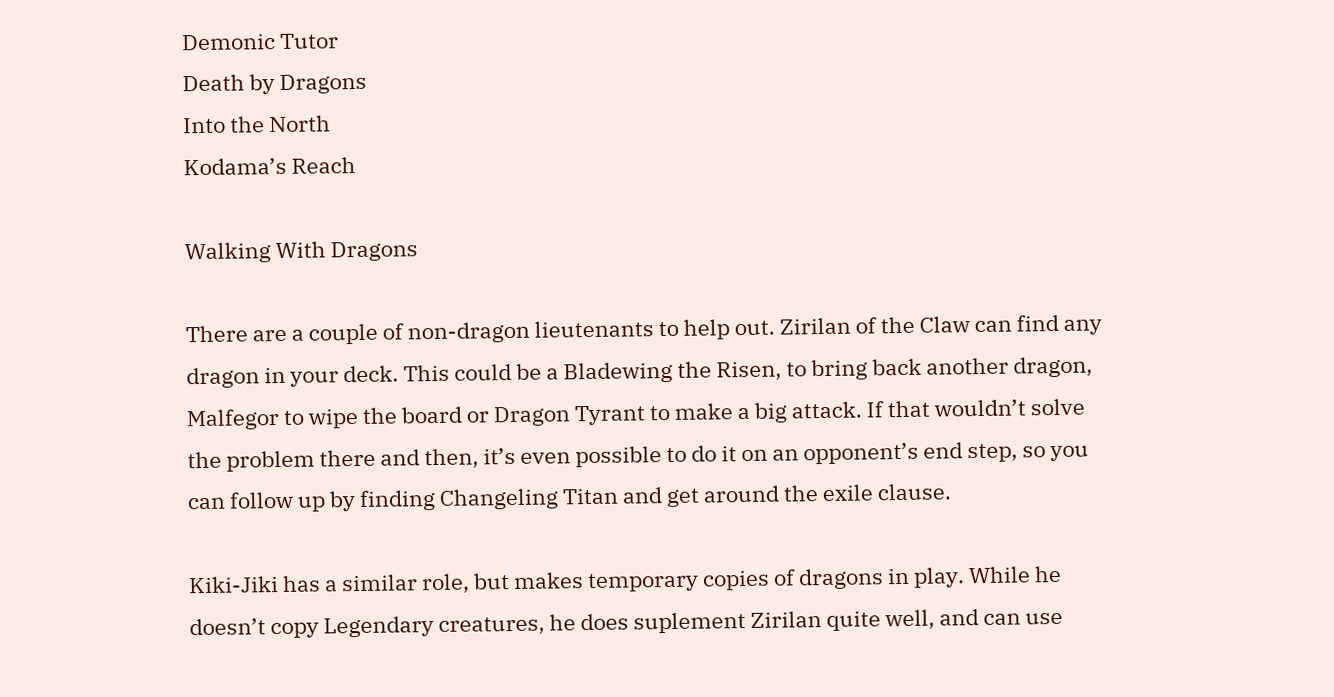Demonic Tutor
Death by Dragons
Into the North
Kodama’s Reach

Walking With Dragons

There are a couple of non-dragon lieutenants to help out. Zirilan of the Claw can find any dragon in your deck. This could be a Bladewing the Risen, to bring back another dragon, Malfegor to wipe the board or Dragon Tyrant to make a big attack. If that wouldn’t solve the problem there and then, it’s even possible to do it on an opponent’s end step, so you can follow up by finding Changeling Titan and get around the exile clause.

Kiki-Jiki has a similar role, but makes temporary copies of dragons in play. While he doesn’t copy Legendary creatures, he does suplement Zirilan quite well, and can use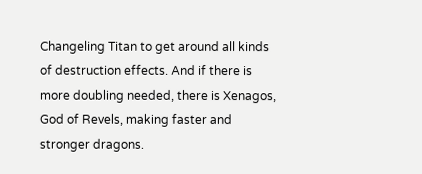Changeling Titan to get around all kinds of destruction effects. And if there is more doubling needed, there is Xenagos, God of Revels, making faster and stronger dragons.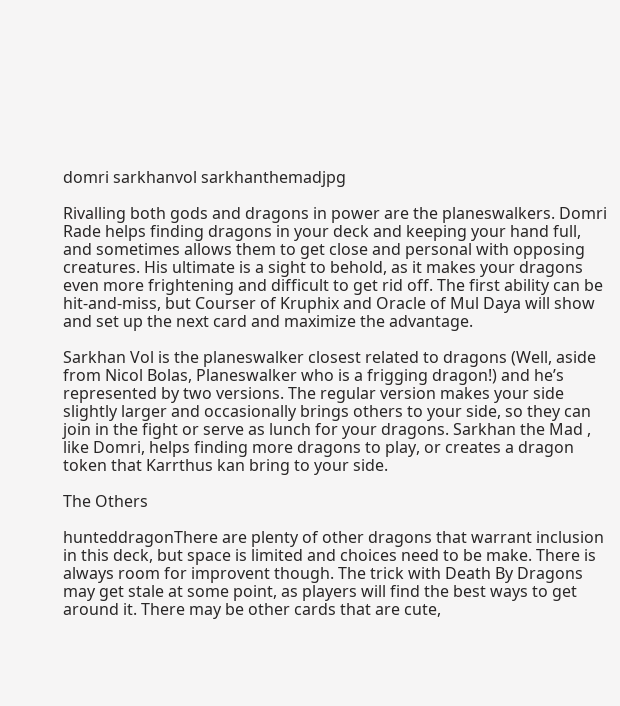domri sarkhanvol sarkhanthemadjpg

Rivalling both gods and dragons in power are the planeswalkers. Domri Rade helps finding dragons in your deck and keeping your hand full, and sometimes allows them to get close and personal with opposing creatures. His ultimate is a sight to behold, as it makes your dragons even more frightening and difficult to get rid off. The first ability can be hit-and-miss, but Courser of Kruphix and Oracle of Mul Daya will show and set up the next card and maximize the advantage.

Sarkhan Vol is the planeswalker closest related to dragons (Well, aside from Nicol Bolas, Planeswalker who is a frigging dragon!) and he’s represented by two versions. The regular version makes your side slightly larger and occasionally brings others to your side, so they can join in the fight or serve as lunch for your dragons. Sarkhan the Mad , like Domri, helps finding more dragons to play, or creates a dragon token that Karrthus kan bring to your side.

The Others

hunteddragonThere are plenty of other dragons that warrant inclusion in this deck, but space is limited and choices need to be make. There is always room for improvent though. The trick with Death By Dragons may get stale at some point, as players will find the best ways to get around it. There may be other cards that are cute,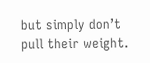but simply don’t pull their weight.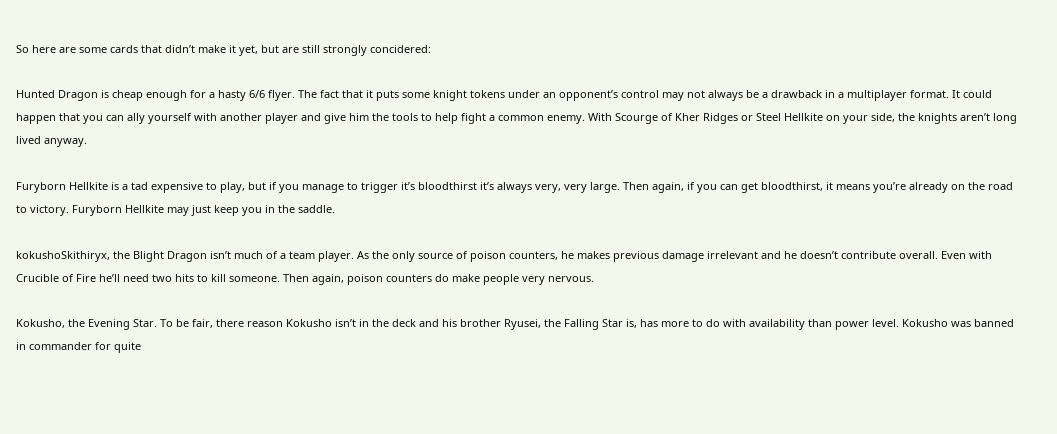So here are some cards that didn’t make it yet, but are still strongly concidered:

Hunted Dragon is cheap enough for a hasty 6/6 flyer. The fact that it puts some knight tokens under an opponent’s control may not always be a drawback in a multiplayer format. It could happen that you can ally yourself with another player and give him the tools to help fight a common enemy. With Scourge of Kher Ridges or Steel Hellkite on your side, the knights aren’t long lived anyway.

Furyborn Hellkite is a tad expensive to play, but if you manage to trigger it’s bloodthirst it’s always very, very large. Then again, if you can get bloodthirst, it means you’re already on the road to victory. Furyborn Hellkite may just keep you in the saddle.

kokushoSkithiryx, the Blight Dragon isn’t much of a team player. As the only source of poison counters, he makes previous damage irrelevant and he doesn’t contribute overall. Even with Crucible of Fire he’ll need two hits to kill someone. Then again, poison counters do make people very nervous.

Kokusho, the Evening Star. To be fair, there reason Kokusho isn’t in the deck and his brother Ryusei, the Falling Star is, has more to do with availability than power level. Kokusho was banned in commander for quite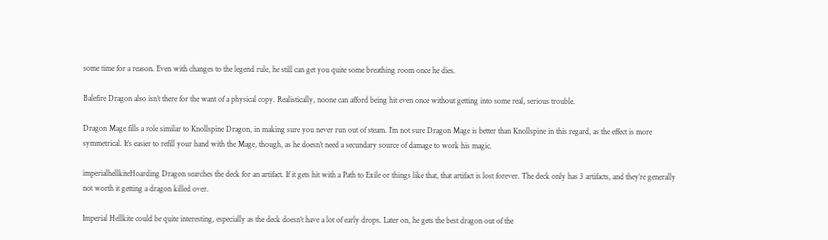some time for a reason. Even with changes to the legend rule, he still can get you quite some breathing room once he dies.

Balefire Dragon also isn’t there for the want of a physical copy. Realistically, noone can afford being hit even once without getting into some real, serious trouble.

Dragon Mage fills a role similar to Knollspine Dragon, in making sure you never run out of steam. I’m not sure Dragon Mage is better than Knollspine in this regard, as the effect is more symmetrical. It’s easier to refill your hand with the Mage, though, as he doesn’t need a secundary source of damage to work his magic.

imperialhellkiteHoarding Dragon searches the deck for an artifact. If it gets hit with a Path to Exile or things like that, that artifact is lost forever. The deck only has 3 artifacts, and they’re generally not worth it getting a dragon killed over.

Imperial Hellkite could be quite interesting, especially as the deck doesn’t have a lot of early drops. Later on, he gets the best dragon out of the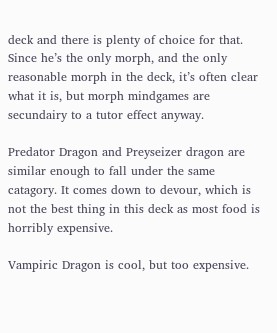deck and there is plenty of choice for that. Since he’s the only morph, and the only reasonable morph in the deck, it’s often clear what it is, but morph mindgames are secundairy to a tutor effect anyway.

Predator Dragon and Preyseizer dragon are similar enough to fall under the same catagory. It comes down to devour, which is not the best thing in this deck as most food is horribly expensive.

Vampiric Dragon is cool, but too expensive.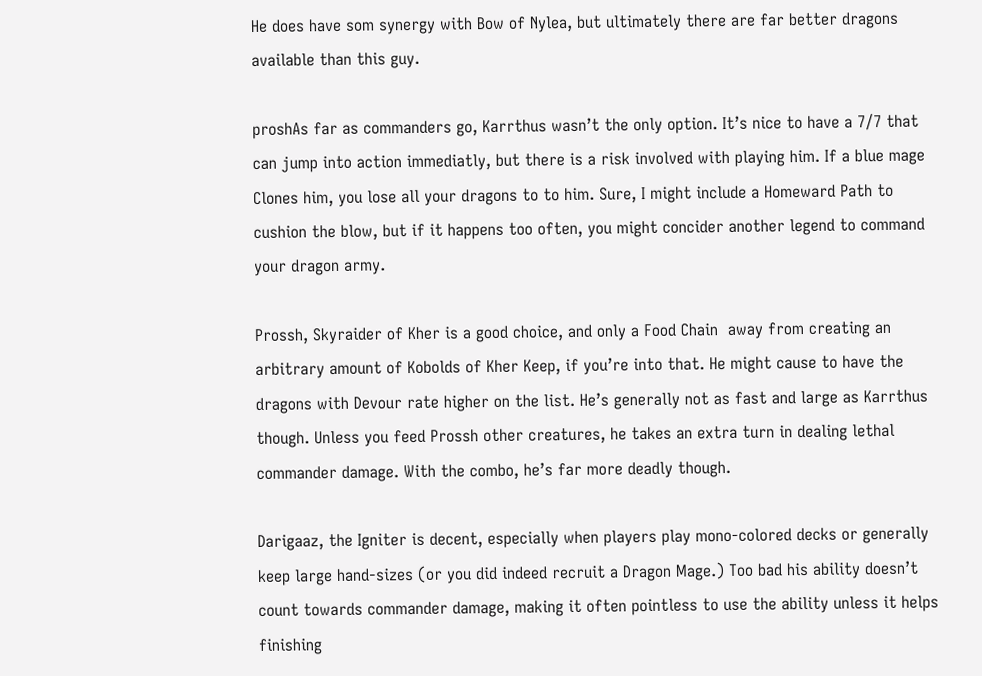He does have som synergy with Bow of Nylea, but ultimately there are far better dragons available than this guy.

proshAs far as commanders go, Karrthus wasn’t the only option. It’s nice to have a 7/7 that can jump into action immediatly, but there is a risk involved with playing him. If a blue mage Clones him, you lose all your dragons to to him. Sure, I might include a Homeward Path to cushion the blow, but if it happens too often, you might concider another legend to command your dragon army.

Prossh, Skyraider of Kher is a good choice, and only a Food Chain  away from creating an arbitrary amount of Kobolds of Kher Keep, if you’re into that. He might cause to have the dragons with Devour rate higher on the list. He’s generally not as fast and large as Karrthus though. Unless you feed Prossh other creatures, he takes an extra turn in dealing lethal commander damage. With the combo, he’s far more deadly though.

Darigaaz, the Igniter is decent, especially when players play mono-colored decks or generally keep large hand-sizes (or you did indeed recruit a Dragon Mage.) Too bad his ability doesn’t count towards commander damage, making it often pointless to use the ability unless it helps finishing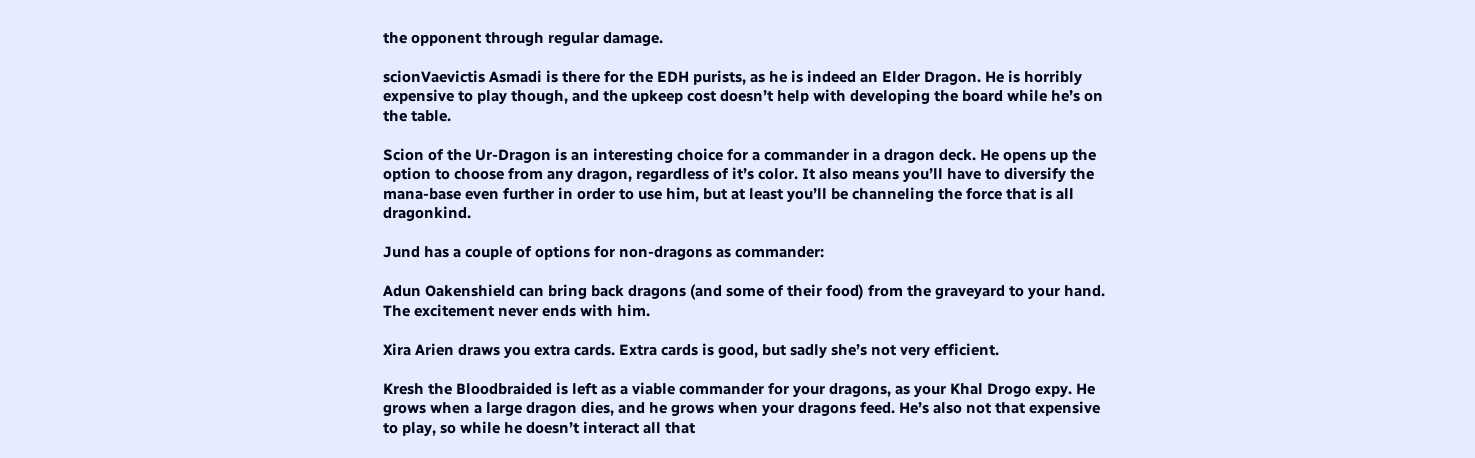the opponent through regular damage.

scionVaevictis Asmadi is there for the EDH purists, as he is indeed an Elder Dragon. He is horribly expensive to play though, and the upkeep cost doesn’t help with developing the board while he’s on the table.

Scion of the Ur-Dragon is an interesting choice for a commander in a dragon deck. He opens up the option to choose from any dragon, regardless of it’s color. It also means you’ll have to diversify the mana-base even further in order to use him, but at least you’ll be channeling the force that is all dragonkind.

Jund has a couple of options for non-dragons as commander:

Adun Oakenshield can bring back dragons (and some of their food) from the graveyard to your hand. The excitement never ends with him.

Xira Arien draws you extra cards. Extra cards is good, but sadly she’s not very efficient.

Kresh the Bloodbraided is left as a viable commander for your dragons, as your Khal Drogo expy. He grows when a large dragon dies, and he grows when your dragons feed. He’s also not that expensive to play, so while he doesn’t interact all that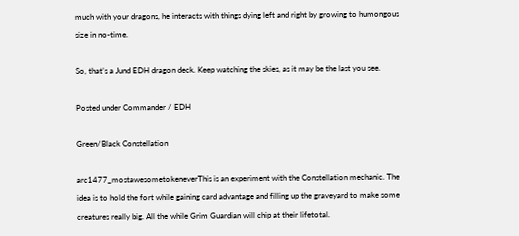much with your dragons, he interacts with things dying left and right by growing to humongous size in no-time.

So, that’s a Jund EDH dragon deck. Keep watching the skies, as it may be the last you see.

Posted under Commander / EDH

Green/Black Constellation

arc1477_mostawesometokeneverThis is an experiment with the Constellation mechanic. The idea is to hold the fort while gaining card advantage and filling up the graveyard to make some creatures really big. All the while Grim Guardian will chip at their lifetotal.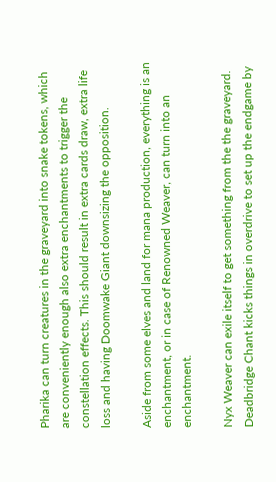Pharika can turn creatures in the graveyard into snake tokens, which are conveniently enough also extra enchantments to trigger the constellation effects. This should result in extra cards draw, extra life loss and having Doomwake Giant downsizing the opposition.

Aside from some elves and land for mana production, everything is an enchantment, or in case of Renowned Weaver, can turn into an enchantment.

Nyx Weaver can exile itself to get something from the the graveyard. Deadbridge Chant kicks things in overdrive to set up the endgame by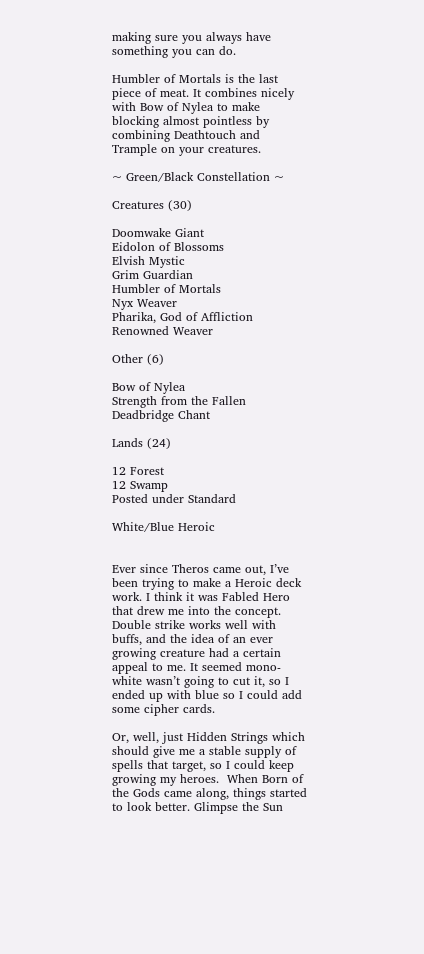making sure you always have something you can do.

Humbler of Mortals is the last piece of meat. It combines nicely with Bow of Nylea to make blocking almost pointless by combining Deathtouch and Trample on your creatures.

~ Green/Black Constellation ~

Creatures (30)

Doomwake Giant
Eidolon of Blossoms
Elvish Mystic
Grim Guardian
Humbler of Mortals
Nyx Weaver
Pharika, God of Affliction
Renowned Weaver

Other (6)

Bow of Nylea
Strength from the Fallen
Deadbridge Chant

Lands (24)

12 Forest
12 Swamp
Posted under Standard

White/Blue Heroic


Ever since Theros came out, I’ve been trying to make a Heroic deck work. I think it was Fabled Hero that drew me into the concept. Double strike works well with buffs, and the idea of an ever growing creature had a certain appeal to me. It seemed mono- white wasn’t going to cut it, so I ended up with blue so I could add some cipher cards.

Or, well, just Hidden Strings which should give me a stable supply of spells that target, so I could keep growing my heroes.  When Born of the Gods came along, things started to look better. Glimpse the Sun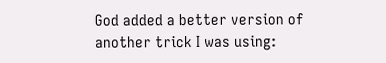God added a better version of another trick I was using: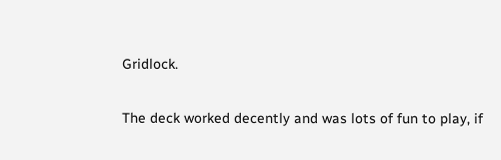Gridlock.

The deck worked decently and was lots of fun to play, if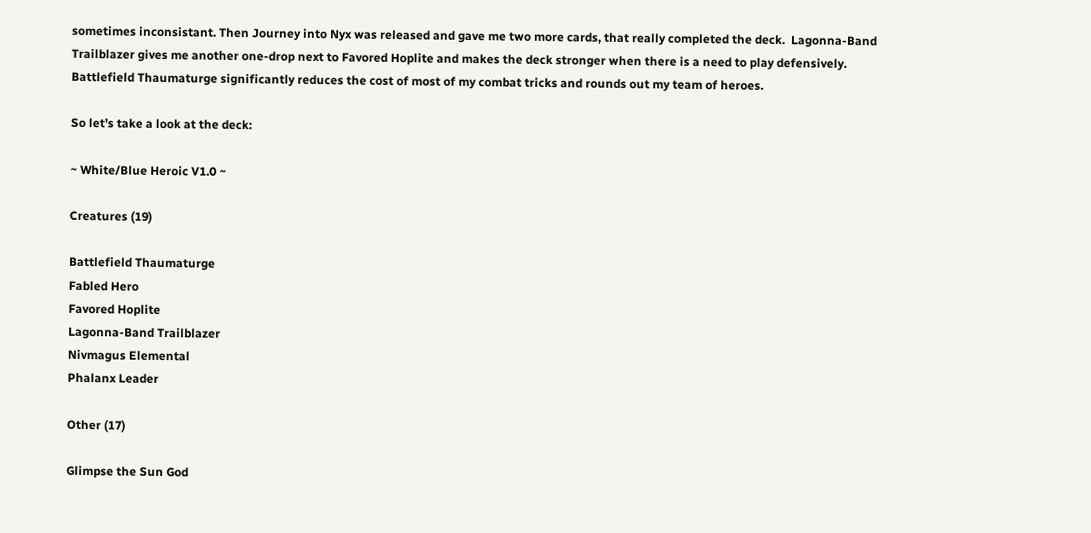sometimes inconsistant. Then Journey into Nyx was released and gave me two more cards, that really completed the deck.  Lagonna-Band Trailblazer gives me another one-drop next to Favored Hoplite and makes the deck stronger when there is a need to play defensively. Battlefield Thaumaturge significantly reduces the cost of most of my combat tricks and rounds out my team of heroes.

So let’s take a look at the deck:

~ White/Blue Heroic V1.0 ~

Creatures (19)

Battlefield Thaumaturge
Fabled Hero
Favored Hoplite
Lagonna-Band Trailblazer
Nivmagus Elemental
Phalanx Leader

Other (17)

Glimpse the Sun God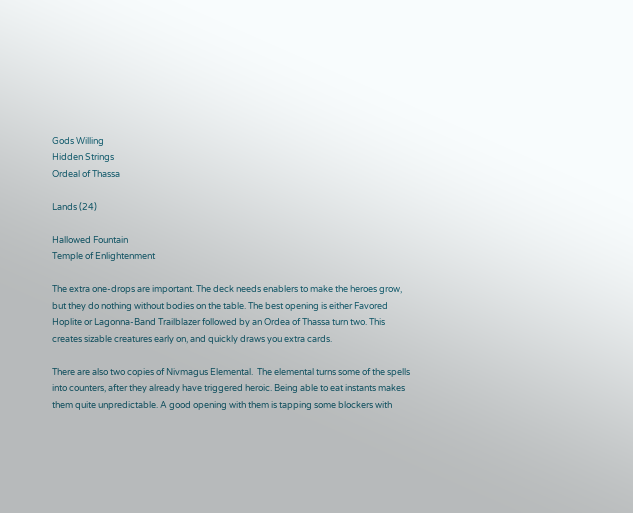Gods Willing
Hidden Strings
Ordeal of Thassa

Lands (24)

Hallowed Fountain
Temple of Enlightenment

The extra one-drops are important. The deck needs enablers to make the heroes grow, but they do nothing without bodies on the table. The best opening is either Favored Hoplite or Lagonna-Band Trailblazer followed by an Ordea of Thassa turn two. This creates sizable creatures early on, and quickly draws you extra cards.

There are also two copies of Nivmagus Elemental.  The elemental turns some of the spells into counters, after they already have triggered heroic. Being able to eat instants makes them quite unpredictable. A good opening with them is tapping some blockers with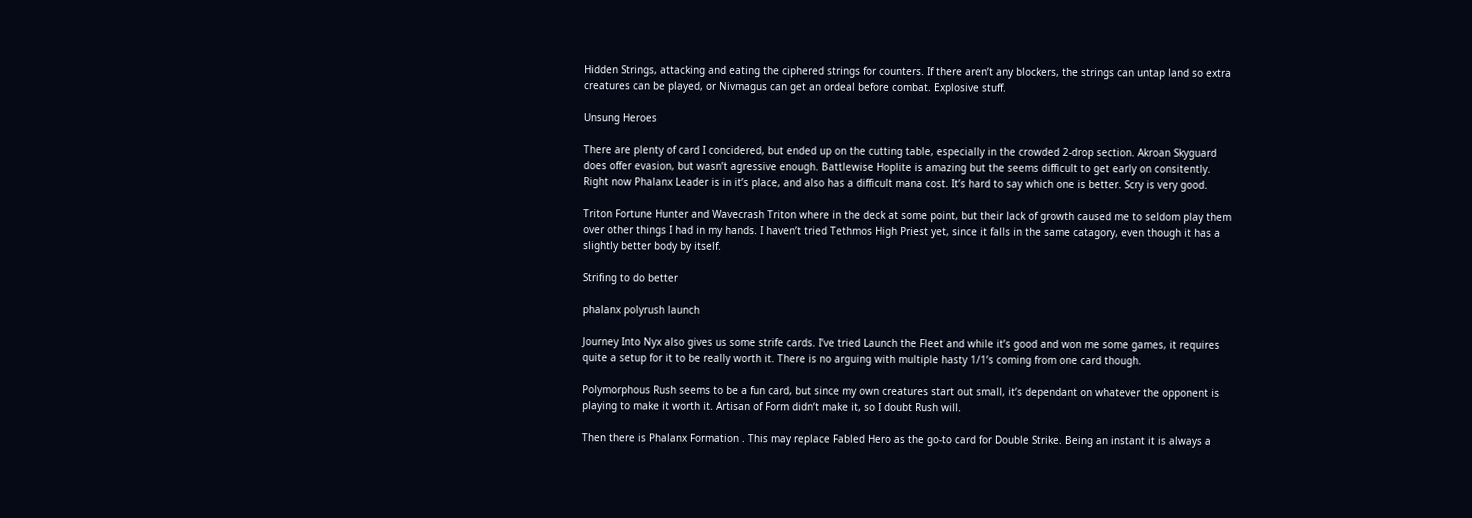Hidden Strings, attacking and eating the ciphered strings for counters. If there aren’t any blockers, the strings can untap land so extra creatures can be played, or Nivmagus can get an ordeal before combat. Explosive stuff.

Unsung Heroes

There are plenty of card I concidered, but ended up on the cutting table, especially in the crowded 2-drop section. Akroan Skyguard does offer evasion, but wasn’t agressive enough. Battlewise Hoplite is amazing but the seems difficult to get early on consitently. Right now Phalanx Leader is in it’s place, and also has a difficult mana cost. It’s hard to say which one is better. Scry is very good.

Triton Fortune Hunter and Wavecrash Triton where in the deck at some point, but their lack of growth caused me to seldom play them over other things I had in my hands. I haven’t tried Tethmos High Priest yet, since it falls in the same catagory, even though it has a slightly better body by itself.

Strifing to do better

phalanx polyrush launch

Journey Into Nyx also gives us some strife cards. I’ve tried Launch the Fleet and while it’s good and won me some games, it requires quite a setup for it to be really worth it. There is no arguing with multiple hasty 1/1’s coming from one card though.

Polymorphous Rush seems to be a fun card, but since my own creatures start out small, it’s dependant on whatever the opponent is playing to make it worth it. Artisan of Form didn’t make it, so I doubt Rush will.

Then there is Phalanx Formation . This may replace Fabled Hero as the go-to card for Double Strike. Being an instant it is always a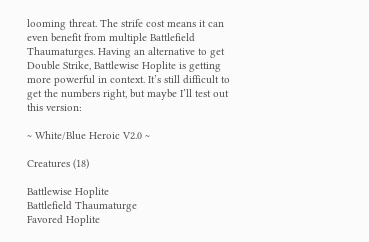looming threat. The strife cost means it can even benefit from multiple Battlefield Thaumaturges. Having an alternative to get Double Strike, Battlewise Hoplite is getting more powerful in context. It’s still difficult to get the numbers right, but maybe I’ll test out this version:

~ White/Blue Heroic V2.0 ~

Creatures (18)

Battlewise Hoplite
Battlefield Thaumaturge
Favored Hoplite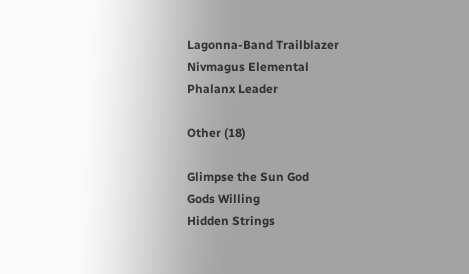Lagonna-Band Trailblazer
Nivmagus Elemental
Phalanx Leader

Other (18)

Glimpse the Sun God
Gods Willing
Hidden Strings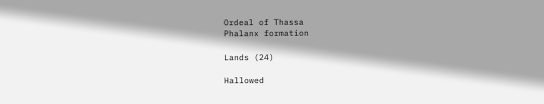Ordeal of Thassa
Phalanx formation

Lands (24)

Hallowed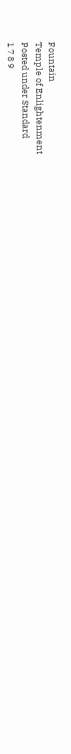Fountain
Temple of Enlightenment
Posted under Standard
1 7 8 9